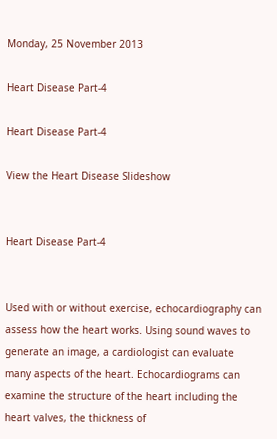Monday, 25 November 2013

Heart Disease Part-4

Heart Disease Part-4

View the Heart Disease Slideshow


Heart Disease Part-4


Used with or without exercise, echocardiography can assess how the heart works. Using sound waves to generate an image, a cardiologist can evaluate many aspects of the heart. Echocardiograms can examine the structure of the heart including the heart valves, the thickness of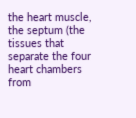the heart muscle, the septum (the tissues that separate the four heart chambers from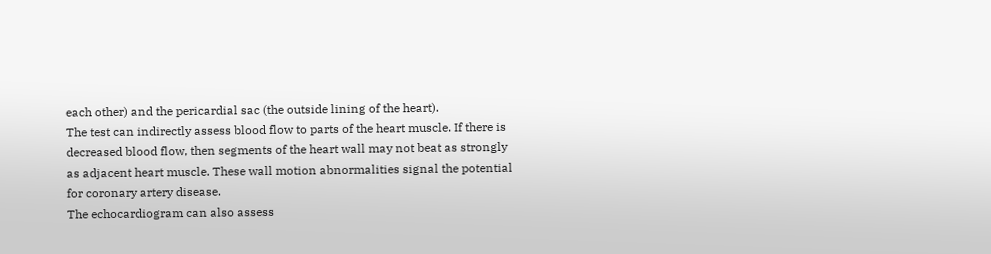each other) and the pericardial sac (the outside lining of the heart).
The test can indirectly assess blood flow to parts of the heart muscle. If there is decreased blood flow, then segments of the heart wall may not beat as strongly as adjacent heart muscle. These wall motion abnormalities signal the potential for coronary artery disease.
The echocardiogram can also assess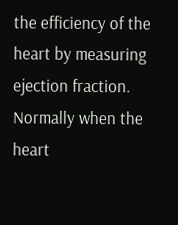the efficiency of the heart by measuring ejection fraction. Normally when the heart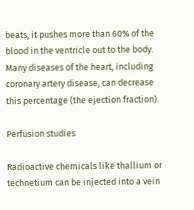beats, it pushes more than 60% of the blood in the ventricle out to the body. Many diseases of the heart, including coronary artery disease, can decrease this percentage (the ejection fraction).

Perfusion studies

Radioactive chemicals like thallium or technetium can be injected into a vein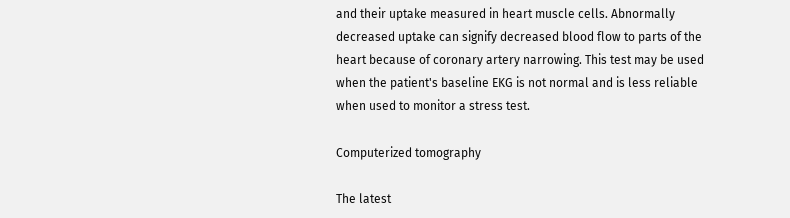and their uptake measured in heart muscle cells. Abnormally decreased uptake can signify decreased blood flow to parts of the heart because of coronary artery narrowing. This test may be used when the patient's baseline EKG is not normal and is less reliable when used to monitor a stress test.

Computerized tomography

The latest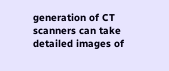generation of CT scanners can take detailed images of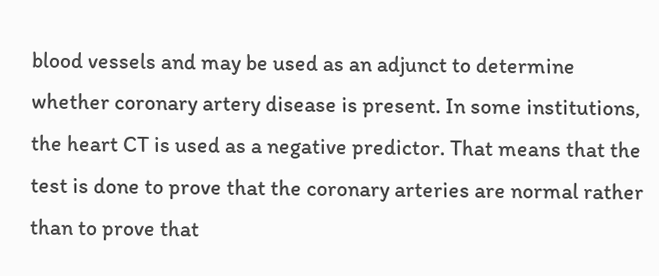blood vessels and may be used as an adjunct to determine whether coronary artery disease is present. In some institutions, the heart CT is used as a negative predictor. That means that the test is done to prove that the coronary arteries are normal rather than to prove that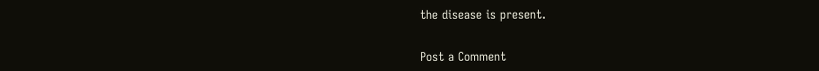the disease is present.


Post a Comment